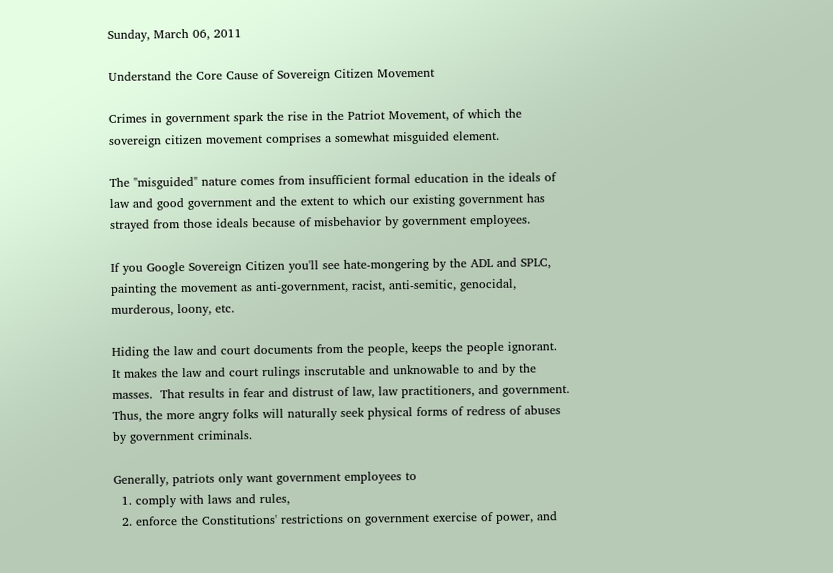Sunday, March 06, 2011

Understand the Core Cause of Sovereign Citizen Movement

Crimes in government spark the rise in the Patriot Movement, of which the sovereign citizen movement comprises a somewhat misguided element.

The "misguided" nature comes from insufficient formal education in the ideals of law and good government and the extent to which our existing government has strayed from those ideals because of misbehavior by government employees.

If you Google Sovereign Citizen you'll see hate-mongering by the ADL and SPLC, painting the movement as anti-government, racist, anti-semitic, genocidal, murderous, loony, etc.

Hiding the law and court documents from the people, keeps the people ignorant.  It makes the law and court rulings inscrutable and unknowable to and by the masses.  That results in fear and distrust of law, law practitioners, and government.  Thus, the more angry folks will naturally seek physical forms of redress of abuses by government criminals.

Generally, patriots only want government employees to
  1. comply with laws and rules,
  2. enforce the Constitutions' restrictions on government exercise of power, and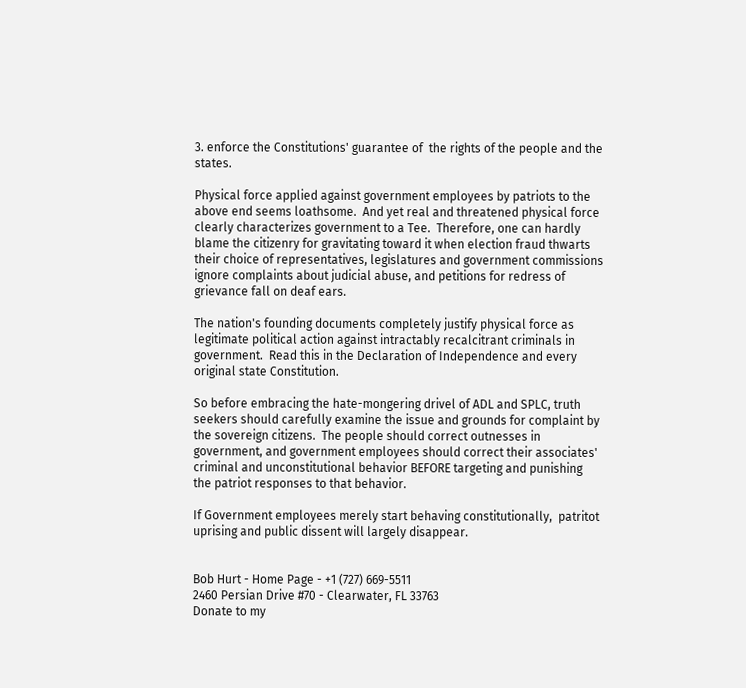3. enforce the Constitutions' guarantee of  the rights of the people and the states.

Physical force applied against government employees by patriots to the above end seems loathsome.  And yet real and threatened physical force clearly characterizes government to a Tee.  Therefore, one can hardly blame the citizenry for gravitating toward it when election fraud thwarts their choice of representatives, legislatures and government commissions ignore complaints about judicial abuse, and petitions for redress of grievance fall on deaf ears.

The nation's founding documents completely justify physical force as legitimate political action against intractably recalcitrant criminals in government.  Read this in the Declaration of Independence and every original state Constitution.

So before embracing the hate-mongering drivel of ADL and SPLC, truth seekers should carefully examine the issue and grounds for complaint by the sovereign citizens.  The people should correct outnesses in government, and government employees should correct their associates' criminal and unconstitutional behavior BEFORE targeting and punishing the patriot responses to that behavior.

If Government employees merely start behaving constitutionally,  patritot uprising and public dissent will largely disappear.


Bob Hurt - Home Page - +1 (727) 669-5511
2460 Persian Drive #70 - Clearwater, FL 33763
Donate to my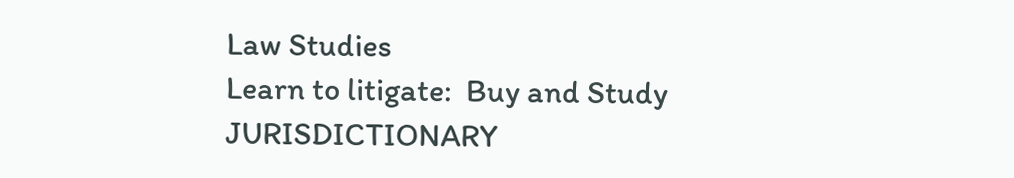Law Studies
Learn to litigate:  Buy and Study JURISDICTIONARY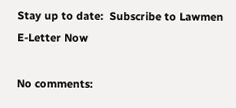Stay up to date:  Subscribe to Lawmen E-Letter Now

No comments: